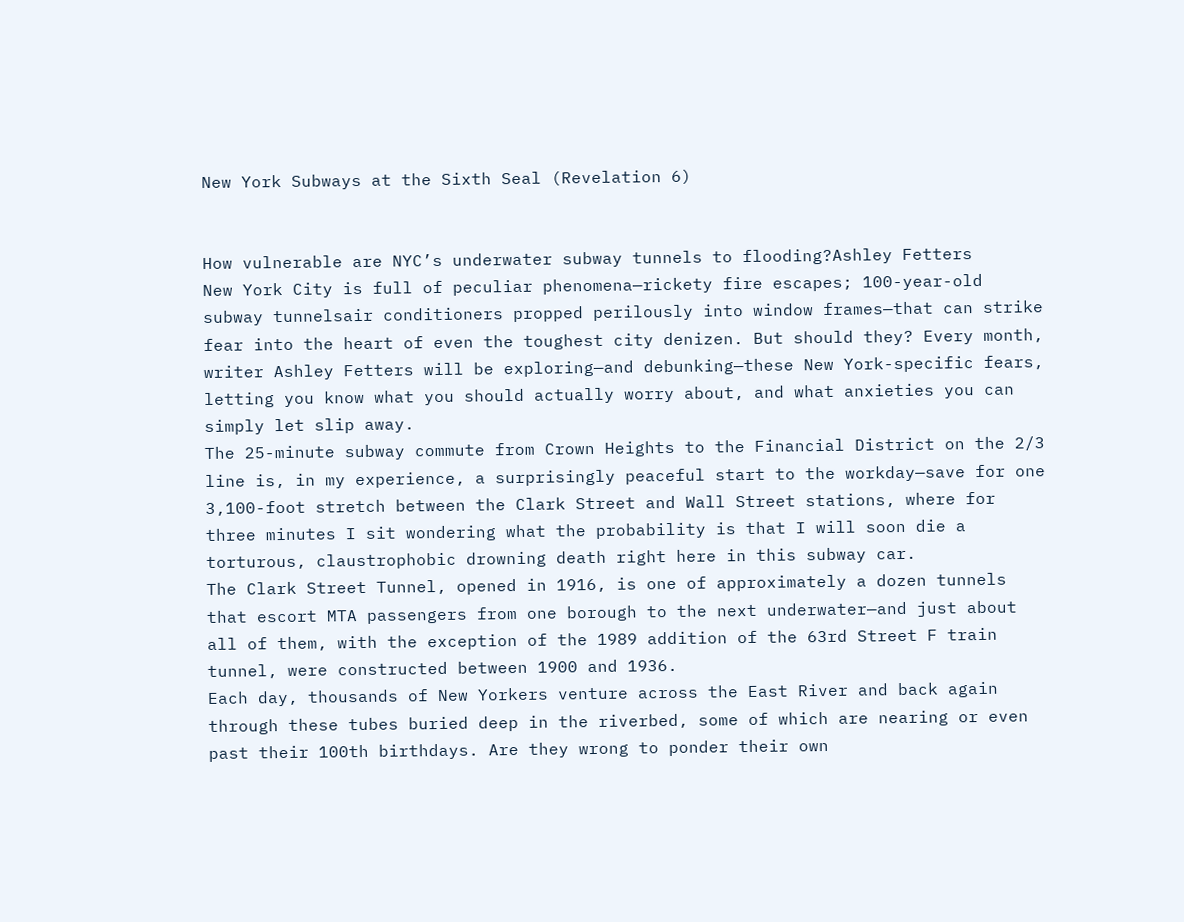New York Subways at the Sixth Seal (Revelation 6)


How vulnerable are NYC’s underwater subway tunnels to flooding?Ashley Fetters
New York City is full of peculiar phenomena—rickety fire escapes; 100-year-old subway tunnelsair conditioners propped perilously into window frames—that can strike fear into the heart of even the toughest city denizen. But should they? Every month, writer Ashley Fetters will be exploring—and debunking—these New York-specific fears, letting you know what you should actually worry about, and what anxieties you can simply let slip away.
The 25-minute subway commute from Crown Heights to the Financial District on the 2/3 line is, in my experience, a surprisingly peaceful start to the workday—save for one 3,100-foot stretch between the Clark Street and Wall Street stations, where for three minutes I sit wondering what the probability is that I will soon die a torturous, claustrophobic drowning death right here in this subway car.
The Clark Street Tunnel, opened in 1916, is one of approximately a dozen tunnels that escort MTA passengers from one borough to the next underwater—and just about all of them, with the exception of the 1989 addition of the 63rd Street F train tunnel, were constructed between 1900 and 1936.
Each day, thousands of New Yorkers venture across the East River and back again through these tubes buried deep in the riverbed, some of which are nearing or even past their 100th birthdays. Are they wrong to ponder their own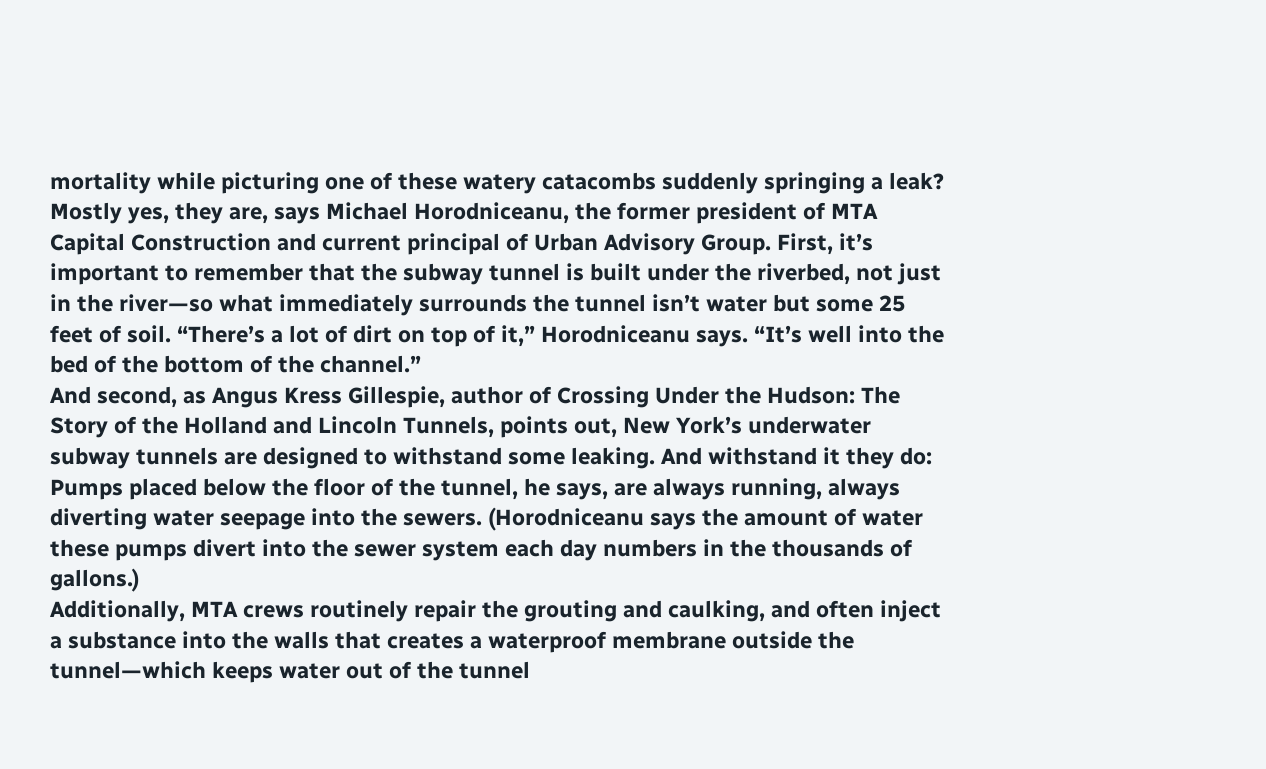mortality while picturing one of these watery catacombs suddenly springing a leak?
Mostly yes, they are, says Michael Horodniceanu, the former president of MTA Capital Construction and current principal of Urban Advisory Group. First, it’s important to remember that the subway tunnel is built under the riverbed, not just in the river—so what immediately surrounds the tunnel isn’t water but some 25 feet of soil. “There’s a lot of dirt on top of it,” Horodniceanu says. “It’s well into the bed of the bottom of the channel.”
And second, as Angus Kress Gillespie, author of Crossing Under the Hudson: The Story of the Holland and Lincoln Tunnels, points out, New York’s underwater subway tunnels are designed to withstand some leaking. And withstand it they do: Pumps placed below the floor of the tunnel, he says, are always running, always diverting water seepage into the sewers. (Horodniceanu says the amount of water these pumps divert into the sewer system each day numbers in the thousands of gallons.)
Additionally, MTA crews routinely repair the grouting and caulking, and often inject a substance into the walls that creates a waterproof membrane outside the tunnel—which keeps water out of the tunnel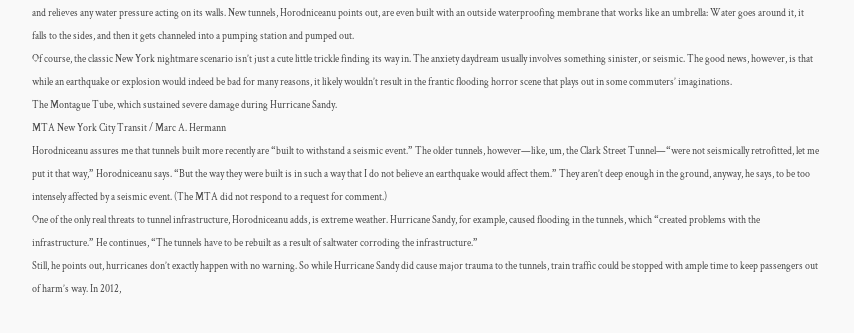and relieves any water pressure acting on its walls. New tunnels, Horodniceanu points out, are even built with an outside waterproofing membrane that works like an umbrella: Water goes around it, it falls to the sides, and then it gets channeled into a pumping station and pumped out.
Of course, the classic New York nightmare scenario isn’t just a cute little trickle finding its way in. The anxiety daydream usually involves something sinister, or seismic. The good news, however, is that while an earthquake or explosion would indeed be bad for many reasons, it likely wouldn’t result in the frantic flooding horror scene that plays out in some commuters’ imaginations.
The Montague Tube, which sustained severe damage during Hurricane Sandy.
MTA New York City Transit / Marc A. Hermann
Horodniceanu assures me that tunnels built more recently are “built to withstand a seismic event.” The older tunnels, however—like, um, the Clark Street Tunnel—“were not seismically retrofitted, let me put it that way,” Horodniceanu says. “But the way they were built is in such a way that I do not believe an earthquake would affect them.” They aren’t deep enough in the ground, anyway, he says, to be too intensely affected by a seismic event. (The MTA did not respond to a request for comment.)
One of the only real threats to tunnel infrastructure, Horodniceanu adds, is extreme weather. Hurricane Sandy, for example, caused flooding in the tunnels, which “created problems with the infrastructure.” He continues, “The tunnels have to be rebuilt as a result of saltwater corroding the infrastructure.”
Still, he points out, hurricanes don’t exactly happen with no warning. So while Hurricane Sandy did cause major trauma to the tunnels, train traffic could be stopped with ample time to keep passengers out of harm’s way. In 2012,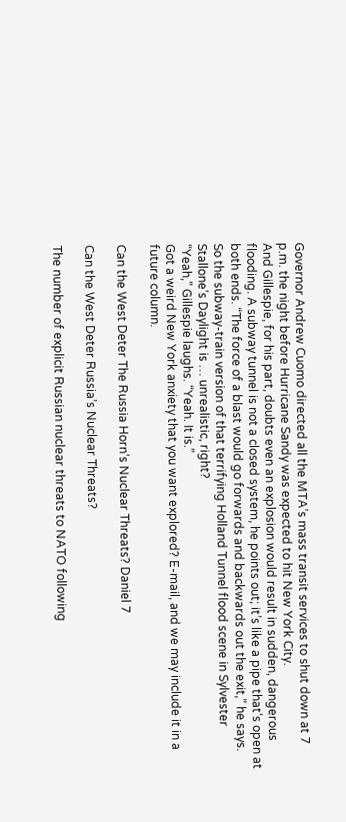Governor Andrew Cuomo directed all the MTA’s mass transit services to shut down at 7 p.m. the night before Hurricane Sandy was expected to hit New York City.
And Gillespie, for his part, doubts even an explosion would result in sudden, dangerous flooding. A subway tunnel is not a closed system, he points out; it’s like a pipe that’s open at both ends. “The force of a blast would go forwards and backwards out the exit,” he says.
So the subway-train version of that terrifying Holland Tunnel flood scene in Sylvester Stallone’s Daylight is … unrealistic, right?
“Yeah,” Gillespie laughs. “Yeah. It is.”
Got a weird New York anxiety that you want explored? E-mail, and we may include it in a future column.

Can the West Deter The Russia Horn’s Nuclear Threats? Daniel 7

Can the West Deter Russia’s Nuclear Threats?

The number of explicit Russian nuclear threats to NATO following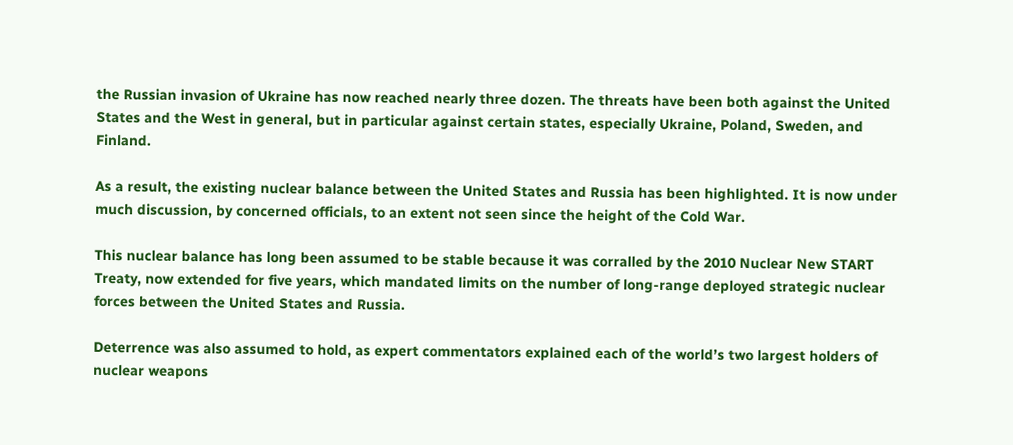the Russian invasion of Ukraine has now reached nearly three dozen. The threats have been both against the United States and the West in general, but in particular against certain states, especially Ukraine, Poland, Sweden, and Finland.

As a result, the existing nuclear balance between the United States and Russia has been highlighted. It is now under much discussion, by concerned officials, to an extent not seen since the height of the Cold War.

This nuclear balance has long been assumed to be stable because it was corralled by the 2010 Nuclear New START Treaty, now extended for five years, which mandated limits on the number of long-range deployed strategic nuclear forces between the United States and Russia.

Deterrence was also assumed to hold, as expert commentators explained each of the world’s two largest holders of nuclear weapons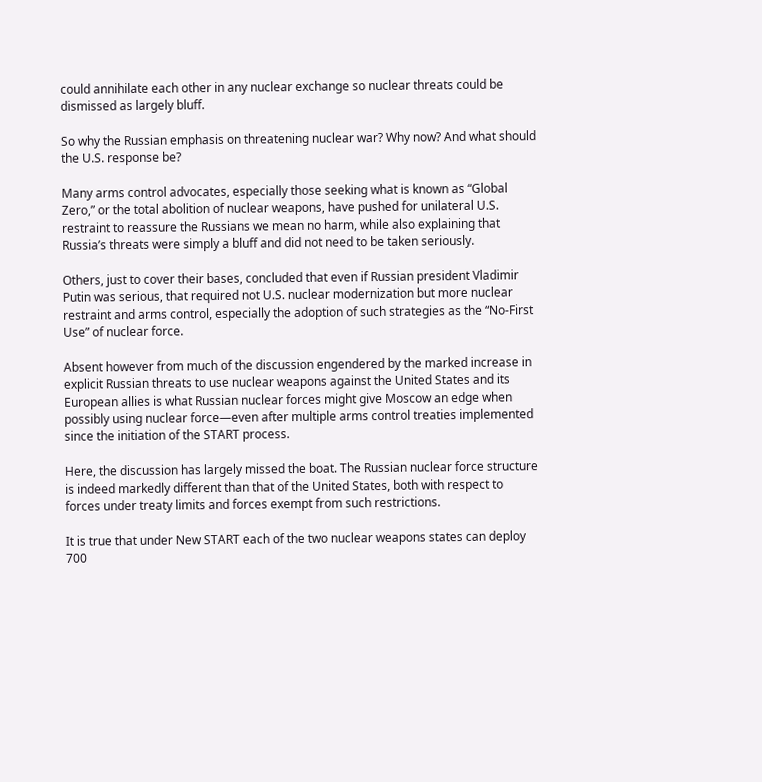could annihilate each other in any nuclear exchange so nuclear threats could be dismissed as largely bluff.

So why the Russian emphasis on threatening nuclear war? Why now? And what should the U.S. response be?

Many arms control advocates, especially those seeking what is known as “Global Zero,” or the total abolition of nuclear weapons, have pushed for unilateral U.S. restraint to reassure the Russians we mean no harm, while also explaining that Russia’s threats were simply a bluff and did not need to be taken seriously.

Others, just to cover their bases, concluded that even if Russian president Vladimir Putin was serious, that required not U.S. nuclear modernization but more nuclear restraint and arms control, especially the adoption of such strategies as the “No-First Use” of nuclear force.

Absent however from much of the discussion engendered by the marked increase in explicit Russian threats to use nuclear weapons against the United States and its European allies is what Russian nuclear forces might give Moscow an edge when possibly using nuclear force—even after multiple arms control treaties implemented since the initiation of the START process.

Here, the discussion has largely missed the boat. The Russian nuclear force structure is indeed markedly different than that of the United States, both with respect to forces under treaty limits and forces exempt from such restrictions.

It is true that under New START each of the two nuclear weapons states can deploy 700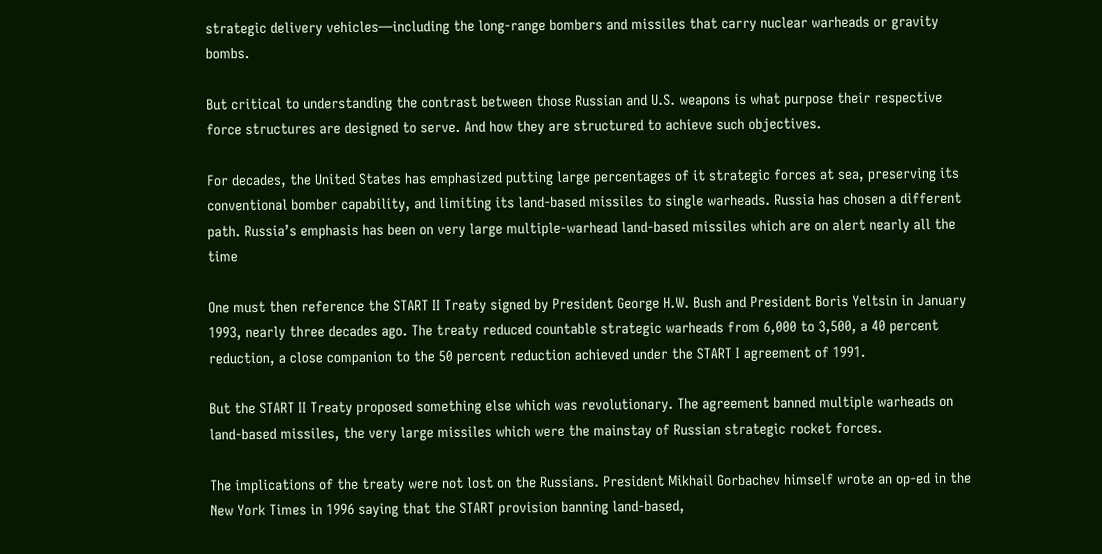strategic delivery vehicles—including the long-range bombers and missiles that carry nuclear warheads or gravity bombs.

But critical to understanding the contrast between those Russian and U.S. weapons is what purpose their respective force structures are designed to serve. And how they are structured to achieve such objectives.

For decades, the United States has emphasized putting large percentages of it strategic forces at sea, preserving its conventional bomber capability, and limiting its land-based missiles to single warheads. Russia has chosen a different path. Russia’s emphasis has been on very large multiple-warhead land-based missiles which are on alert nearly all the time

One must then reference the START II Treaty signed by President George H.W. Bush and President Boris Yeltsin in January 1993, nearly three decades ago. The treaty reduced countable strategic warheads from 6,000 to 3,500, a 40 percent reduction, a close companion to the 50 percent reduction achieved under the START I agreement of 1991.

But the START II Treaty proposed something else which was revolutionary. The agreement banned multiple warheads on land-based missiles, the very large missiles which were the mainstay of Russian strategic rocket forces.

The implications of the treaty were not lost on the Russians. President Mikhail Gorbachev himself wrote an op-ed in the New York Times in 1996 saying that the START provision banning land-based,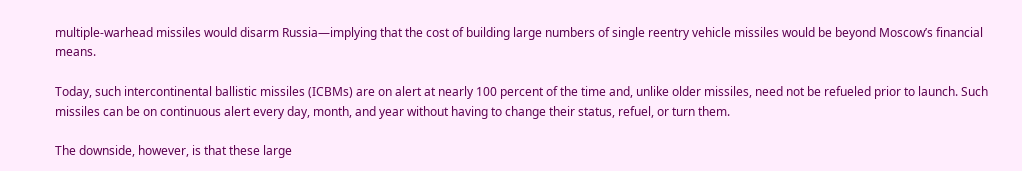multiple-warhead missiles would disarm Russia—implying that the cost of building large numbers of single reentry vehicle missiles would be beyond Moscow’s financial means.

Today, such intercontinental ballistic missiles (ICBMs) are on alert at nearly 100 percent of the time and, unlike older missiles, need not be refueled prior to launch. Such missiles can be on continuous alert every day, month, and year without having to change their status, refuel, or turn them.

The downside, however, is that these large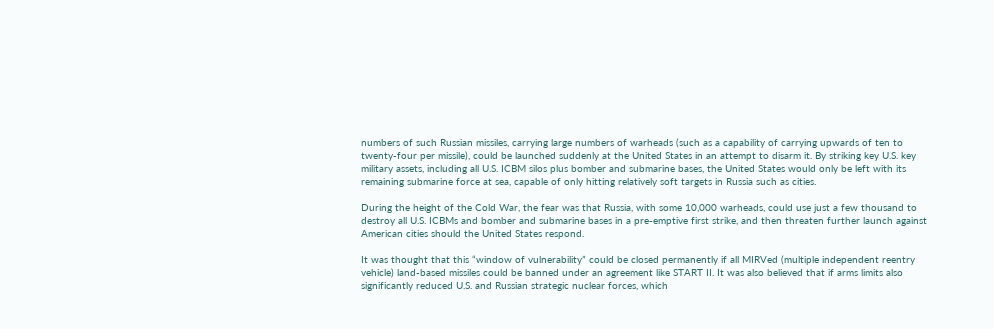numbers of such Russian missiles, carrying large numbers of warheads (such as a capability of carrying upwards of ten to twenty-four per missile), could be launched suddenly at the United States in an attempt to disarm it. By striking key U.S. key military assets, including all U.S. ICBM silos plus bomber and submarine bases, the United States would only be left with its remaining submarine force at sea, capable of only hitting relatively soft targets in Russia such as cities.

During the height of the Cold War, the fear was that Russia, with some 10,000 warheads, could use just a few thousand to destroy all U.S. ICBMs and bomber and submarine bases in a pre-emptive first strike, and then threaten further launch against American cities should the United States respond.

It was thought that this “window of vulnerability” could be closed permanently if all MIRVed (multiple independent reentry vehicle) land-based missiles could be banned under an agreement like START II. It was also believed that if arms limits also significantly reduced U.S. and Russian strategic nuclear forces, which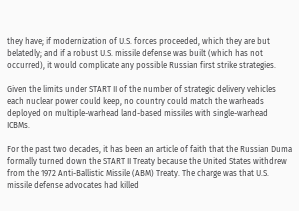they have; if modernization of U.S. forces proceeded, which they are but belatedly; and if a robust U.S. missile defense was built (which has not occurred), it would complicate any possible Russian first strike strategies.

Given the limits under START II of the number of strategic delivery vehicles each nuclear power could keep, no country could match the warheads deployed on multiple-warhead land-based missiles with single-warhead ICBMs.

For the past two decades, it has been an article of faith that the Russian Duma formally turned down the START II Treaty because the United States withdrew from the 1972 Anti-Ballistic Missile (ABM) Treaty. The charge was that U.S. missile defense advocates had killed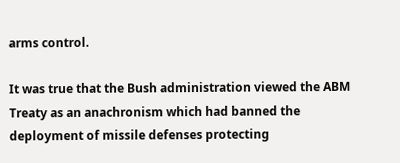arms control.

It was true that the Bush administration viewed the ABM Treaty as an anachronism which had banned the deployment of missile defenses protecting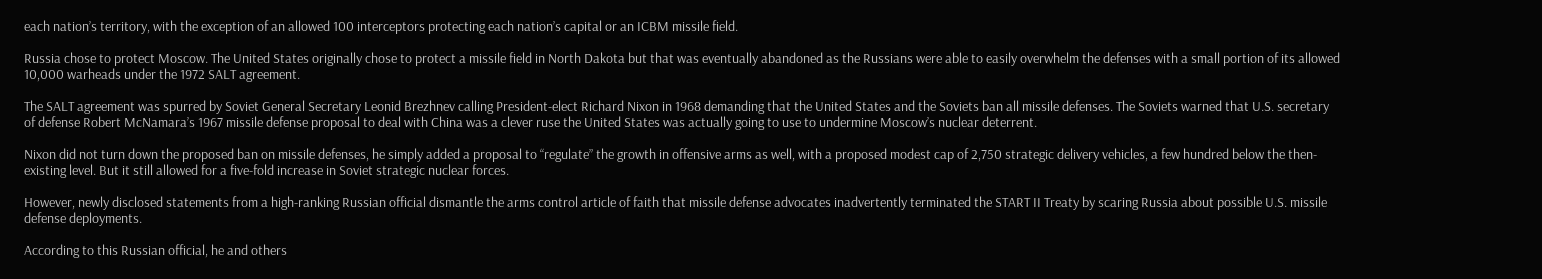each nation’s territory, with the exception of an allowed 100 interceptors protecting each nation’s capital or an ICBM missile field.

Russia chose to protect Moscow. The United States originally chose to protect a missile field in North Dakota but that was eventually abandoned as the Russians were able to easily overwhelm the defenses with a small portion of its allowed 10,000 warheads under the 1972 SALT agreement.

The SALT agreement was spurred by Soviet General Secretary Leonid Brezhnev calling President-elect Richard Nixon in 1968 demanding that the United States and the Soviets ban all missile defenses. The Soviets warned that U.S. secretary of defense Robert McNamara’s 1967 missile defense proposal to deal with China was a clever ruse the United States was actually going to use to undermine Moscow’s nuclear deterrent.

Nixon did not turn down the proposed ban on missile defenses, he simply added a proposal to “regulate” the growth in offensive arms as well, with a proposed modest cap of 2,750 strategic delivery vehicles, a few hundred below the then-existing level. But it still allowed for a five-fold increase in Soviet strategic nuclear forces.

However, newly disclosed statements from a high-ranking Russian official dismantle the arms control article of faith that missile defense advocates inadvertently terminated the START II Treaty by scaring Russia about possible U.S. missile defense deployments.

According to this Russian official, he and others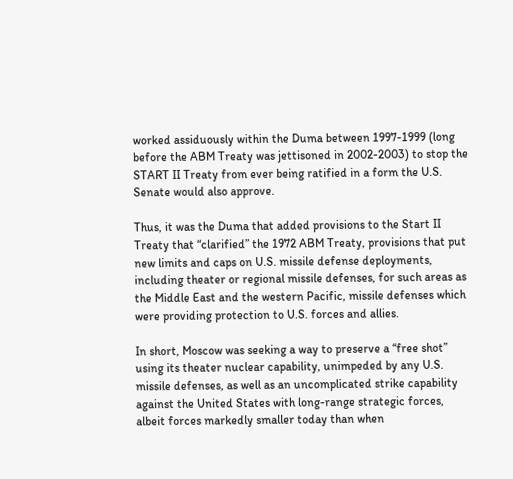worked assiduously within the Duma between 1997-1999 (long before the ABM Treaty was jettisoned in 2002-2003) to stop the START II Treaty from ever being ratified in a form the U.S. Senate would also approve.

Thus, it was the Duma that added provisions to the Start II Treaty that “clarified” the 1972 ABM Treaty, provisions that put new limits and caps on U.S. missile defense deployments, including theater or regional missile defenses, for such areas as the Middle East and the western Pacific, missile defenses which were providing protection to U.S. forces and allies.

In short, Moscow was seeking a way to preserve a “free shot” using its theater nuclear capability, unimpeded by any U.S. missile defenses, as well as an uncomplicated strike capability against the United States with long-range strategic forces, albeit forces markedly smaller today than when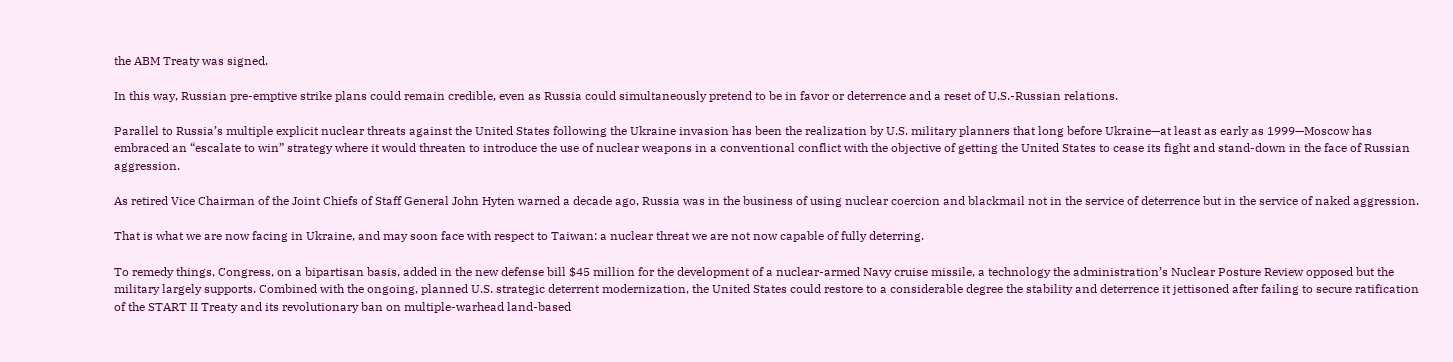the ABM Treaty was signed.

In this way, Russian pre-emptive strike plans could remain credible, even as Russia could simultaneously pretend to be in favor or deterrence and a reset of U.S.-Russian relations.

Parallel to Russia’s multiple explicit nuclear threats against the United States following the Ukraine invasion has been the realization by U.S. military planners that long before Ukraine—at least as early as 1999—Moscow has embraced an “escalate to win” strategy where it would threaten to introduce the use of nuclear weapons in a conventional conflict with the objective of getting the United States to cease its fight and stand-down in the face of Russian aggression.

As retired Vice Chairman of the Joint Chiefs of Staff General John Hyten warned a decade ago, Russia was in the business of using nuclear coercion and blackmail not in the service of deterrence but in the service of naked aggression.

That is what we are now facing in Ukraine, and may soon face with respect to Taiwan: a nuclear threat we are not now capable of fully deterring.

To remedy things, Congress, on a bipartisan basis, added in the new defense bill $45 million for the development of a nuclear-armed Navy cruise missile, a technology the administration’s Nuclear Posture Review opposed but the military largely supports. Combined with the ongoing, planned U.S. strategic deterrent modernization, the United States could restore to a considerable degree the stability and deterrence it jettisoned after failing to secure ratification of the START II Treaty and its revolutionary ban on multiple-warhead land-based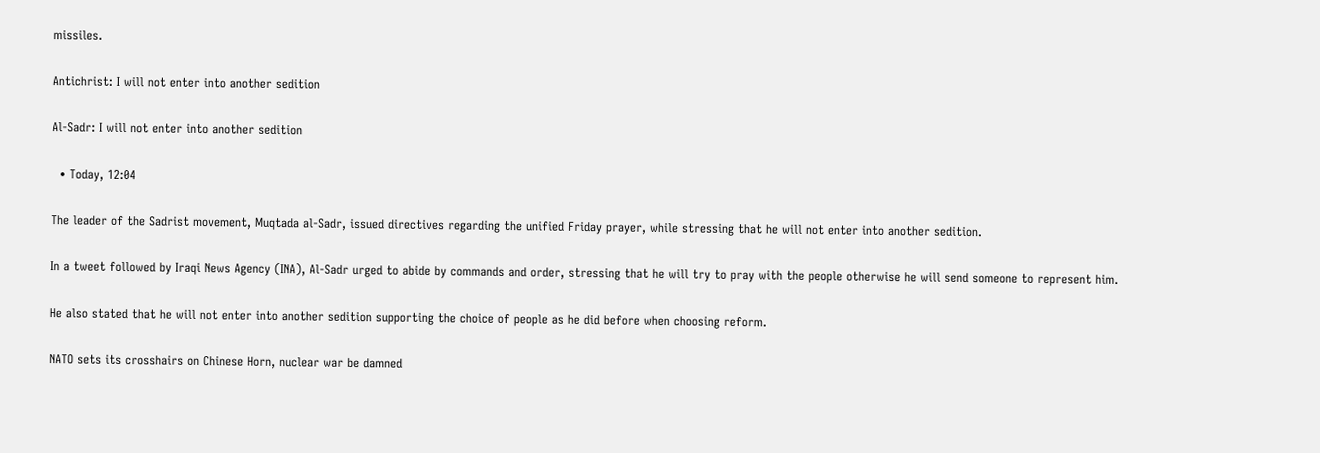missiles.

Antichrist: I will not enter into another sedition

Al-Sadr: I will not enter into another sedition

  • Today, 12:04

The leader of the Sadrist movement, Muqtada al-Sadr, issued directives regarding the unified Friday prayer, while stressing that he will not enter into another sedition.

In a tweet followed by Iraqi News Agency (INA), Al-Sadr urged to abide by commands and order, stressing that he will try to pray with the people otherwise he will send someone to represent him.

He also stated that he will not enter into another sedition supporting the choice of people as he did before when choosing reform.

NATO sets its crosshairs on Chinese Horn, nuclear war be damned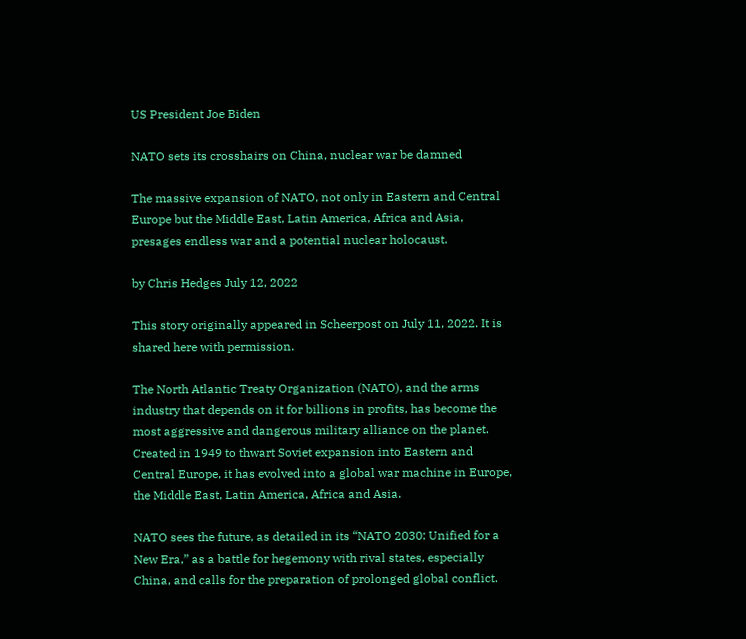US President Joe Biden

NATO sets its crosshairs on China, nuclear war be damned

The massive expansion of NATO, not only in Eastern and Central Europe but the Middle East, Latin America, Africa and Asia, presages endless war and a potential nuclear holocaust.

by Chris Hedges July 12, 2022

This story originally appeared in Scheerpost on July 11, 2022. It is shared here with permission.

The North Atlantic Treaty Organization (NATO), and the arms industry that depends on it for billions in profits, has become the most aggressive and dangerous military alliance on the planet. Created in 1949 to thwart Soviet expansion into Eastern and Central Europe, it has evolved into a global war machine in Europe, the Middle East, Latin America, Africa and Asia.

NATO sees the future, as detailed in its “NATO 2030: Unified for a New Era,” as a battle for hegemony with rival states, especially China, and calls for the preparation of prolonged global conflict.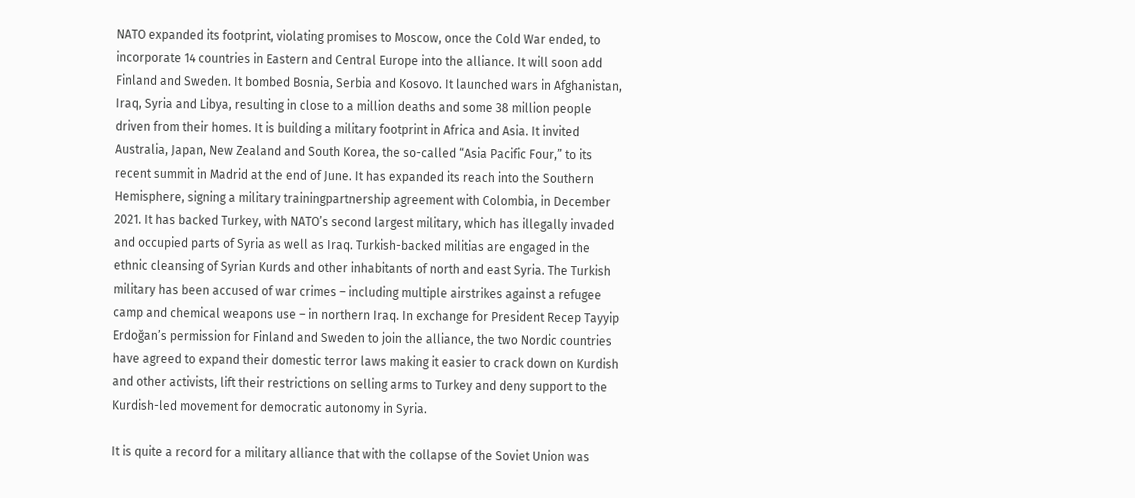NATO expanded its footprint, violating promises to Moscow, once the Cold War ended, to incorporate 14 countries in Eastern and Central Europe into the alliance. It will soon add Finland and Sweden. It bombed Bosnia, Serbia and Kosovo. It launched wars in Afghanistan, Iraq, Syria and Libya, resulting in close to a million deaths and some 38 million people driven from their homes. It is building a military footprint in Africa and Asia. It invited Australia, Japan, New Zealand and South Korea, the so-called “Asia Pacific Four,” to its recent summit in Madrid at the end of June. It has expanded its reach into the Southern Hemisphere, signing a military trainingpartnership agreement with Colombia, in December 2021. It has backed Turkey, with NATO’s second largest military, which has illegally invaded and occupied parts of Syria as well as Iraq. Turkish-backed militias are engaged in the ethnic cleansing of Syrian Kurds and other inhabitants of north and east Syria. The Turkish military has been accused of war crimes – including multiple airstrikes against a refugee camp and chemical weapons use – in northern Iraq. In exchange for President Recep Tayyip Erdoğan’s permission for Finland and Sweden to join the alliance, the two Nordic countries have agreed to expand their domestic terror laws making it easier to crack down on Kurdish and other activists, lift their restrictions on selling arms to Turkey and deny support to the Kurdish-led movement for democratic autonomy in Syria.

It is quite a record for a military alliance that with the collapse of the Soviet Union was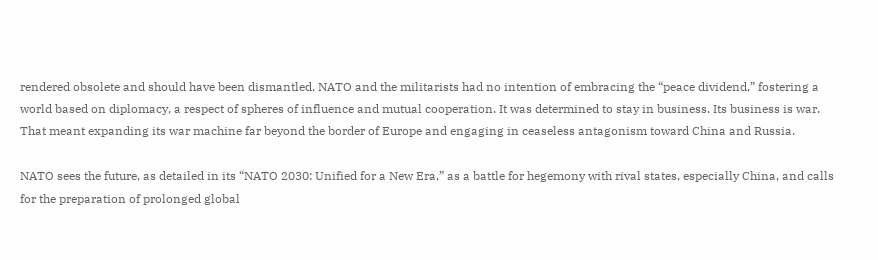rendered obsolete and should have been dismantled. NATO and the militarists had no intention of embracing the “peace dividend,” fostering a world based on diplomacy, a respect of spheres of influence and mutual cooperation. It was determined to stay in business. Its business is war. That meant expanding its war machine far beyond the border of Europe and engaging in ceaseless antagonism toward China and Russia.

NATO sees the future, as detailed in its “NATO 2030: Unified for a New Era,” as a battle for hegemony with rival states, especially China, and calls for the preparation of prolonged global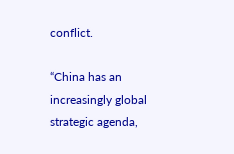conflict.

“China has an increasingly global strategic agenda,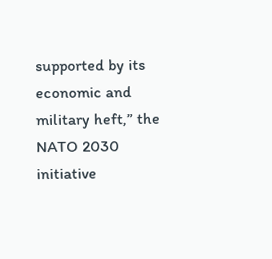supported by its economic and military heft,” the NATO 2030 initiative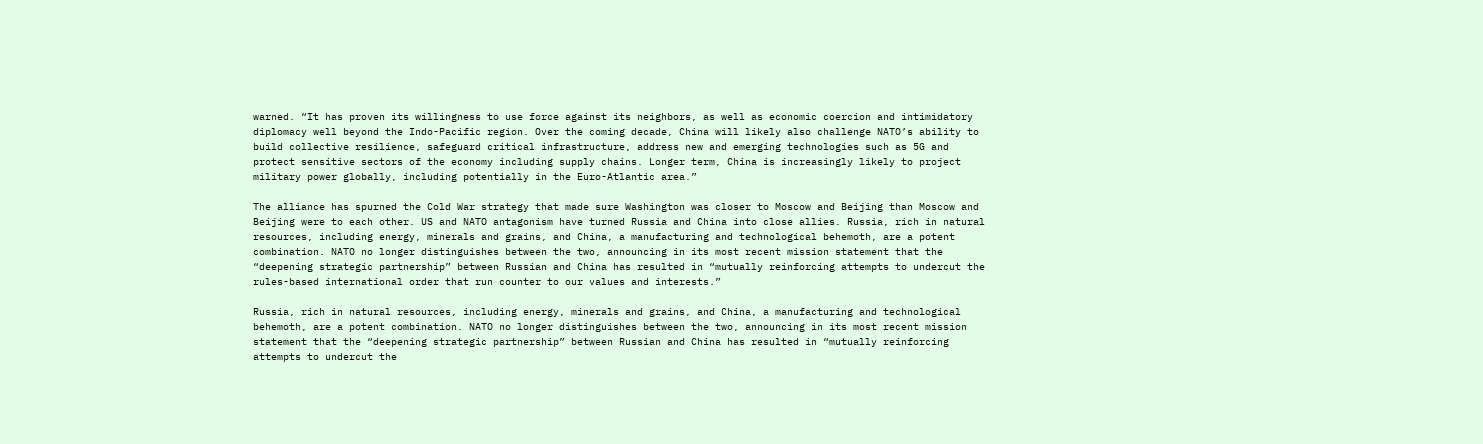warned. “It has proven its willingness to use force against its neighbors, as well as economic coercion and intimidatory diplomacy well beyond the Indo-Pacific region. Over the coming decade, China will likely also challenge NATO’s ability to build collective resilience, safeguard critical infrastructure, address new and emerging technologies such as 5G and protect sensitive sectors of the economy including supply chains. Longer term, China is increasingly likely to project military power globally, including potentially in the Euro-Atlantic area.”

The alliance has spurned the Cold War strategy that made sure Washington was closer to Moscow and Beijing than Moscow and Beijing were to each other. US and NATO antagonism have turned Russia and China into close allies. Russia, rich in natural resources, including energy, minerals and grains, and China, a manufacturing and technological behemoth, are a potent combination. NATO no longer distinguishes between the two, announcing in its most recent mission statement that the “deepening strategic partnership” between Russian and China has resulted in “mutually reinforcing attempts to undercut the rules-based international order that run counter to our values and interests.”

Russia, rich in natural resources, including energy, minerals and grains, and China, a manufacturing and technological behemoth, are a potent combination. NATO no longer distinguishes between the two, announcing in its most recent mission statement that the “deepening strategic partnership” between Russian and China has resulted in “mutually reinforcing attempts to undercut the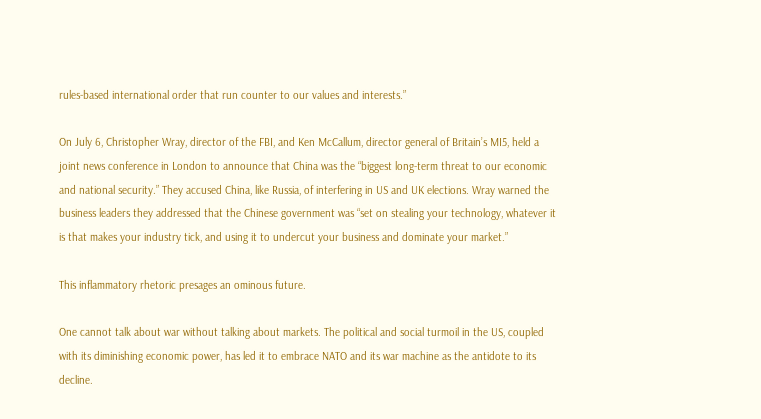rules-based international order that run counter to our values and interests.”

On July 6, Christopher Wray, director of the FBI, and Ken McCallum, director general of Britain’s MI5, held a joint news conference in London to announce that China was the “biggest long-term threat to our economic and national security.” They accused China, like Russia, of interfering in US and UK elections. Wray warned the business leaders they addressed that the Chinese government was “set on stealing your technology, whatever it is that makes your industry tick, and using it to undercut your business and dominate your market.”

This inflammatory rhetoric presages an ominous future.

One cannot talk about war without talking about markets. The political and social turmoil in the US, coupled with its diminishing economic power, has led it to embrace NATO and its war machine as the antidote to its decline.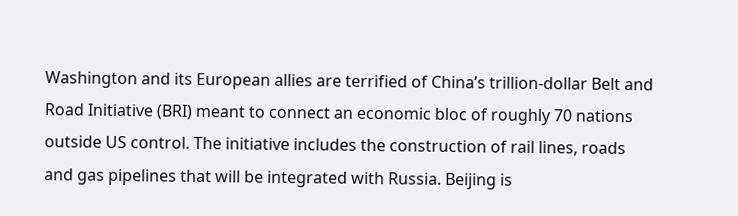Washington and its European allies are terrified of China’s trillion-dollar Belt and Road Initiative (BRI) meant to connect an economic bloc of roughly 70 nations outside US control. The initiative includes the construction of rail lines, roads and gas pipelines that will be integrated with Russia. Beijing is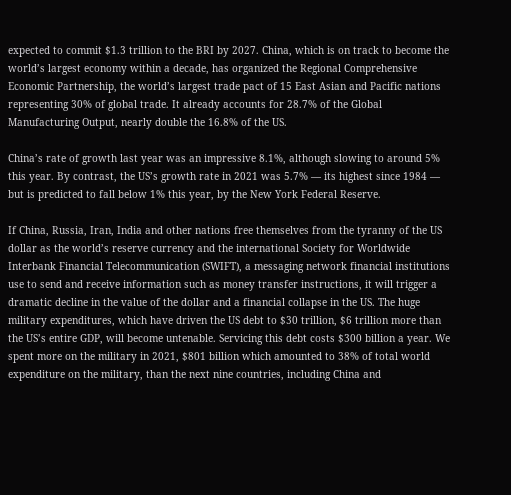expected to commit $1.3 trillion to the BRI by 2027. China, which is on track to become the world’s largest economy within a decade, has organized the Regional Comprehensive Economic Partnership, the world’s largest trade pact of 15 East Asian and Pacific nations representing 30% of global trade. It already accounts for 28.7% of the Global Manufacturing Output, nearly double the 16.8% of the US.

China’s rate of growth last year was an impressive 8.1%, although slowing to around 5% this year. By contrast, the US’s growth rate in 2021 was 5.7% — its highest since 1984 — but is predicted to fall below 1% this year, by the New York Federal Reserve.

If China, Russia, Iran, India and other nations free themselves from the tyranny of the US dollar as the world’s reserve currency and the international Society for Worldwide Interbank Financial Telecommunication (SWIFT), a messaging network financial institutions use to send and receive information such as money transfer instructions, it will trigger a dramatic decline in the value of the dollar and a financial collapse in the US. The huge military expenditures, which have driven the US debt to $30 trillion, $6 trillion more than the US’s entire GDP, will become untenable. Servicing this debt costs $300 billion a year. We spent more on the military in 2021, $801 billion which amounted to 38% of total world expenditure on the military, than the next nine countries, including China and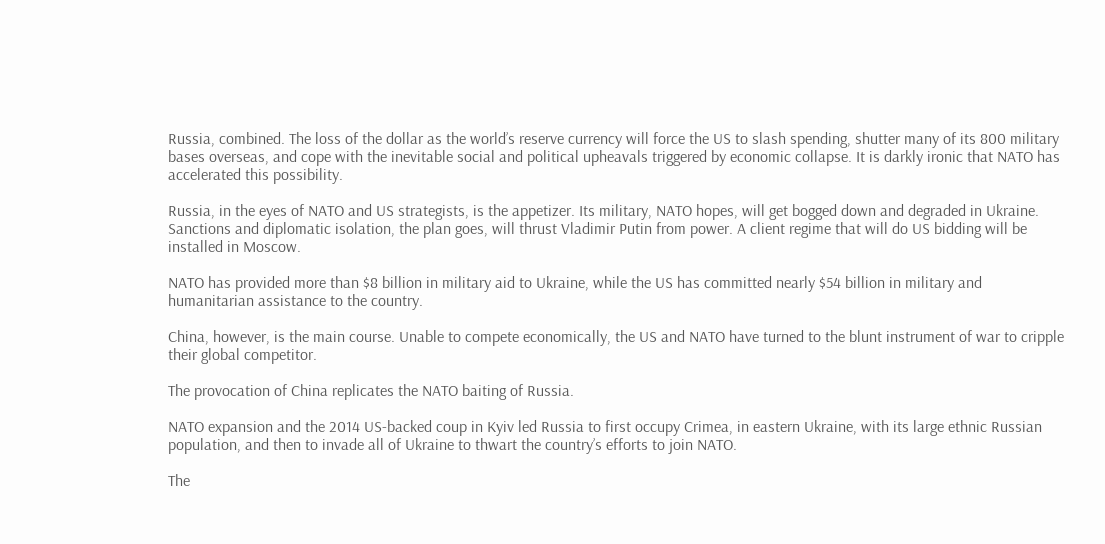Russia, combined. The loss of the dollar as the world’s reserve currency will force the US to slash spending, shutter many of its 800 military bases overseas, and cope with the inevitable social and political upheavals triggered by economic collapse. It is darkly ironic that NATO has accelerated this possibility.

Russia, in the eyes of NATO and US strategists, is the appetizer. Its military, NATO hopes, will get bogged down and degraded in Ukraine. Sanctions and diplomatic isolation, the plan goes, will thrust Vladimir Putin from power. A client regime that will do US bidding will be installed in Moscow.

NATO has provided more than $8 billion in military aid to Ukraine, while the US has committed nearly $54 billion in military and humanitarian assistance to the country.

China, however, is the main course. Unable to compete economically, the US and NATO have turned to the blunt instrument of war to cripple their global competitor.

The provocation of China replicates the NATO baiting of Russia.

NATO expansion and the 2014 US-backed coup in Kyiv led Russia to first occupy Crimea, in eastern Ukraine, with its large ethnic Russian population, and then to invade all of Ukraine to thwart the country’s efforts to join NATO.

The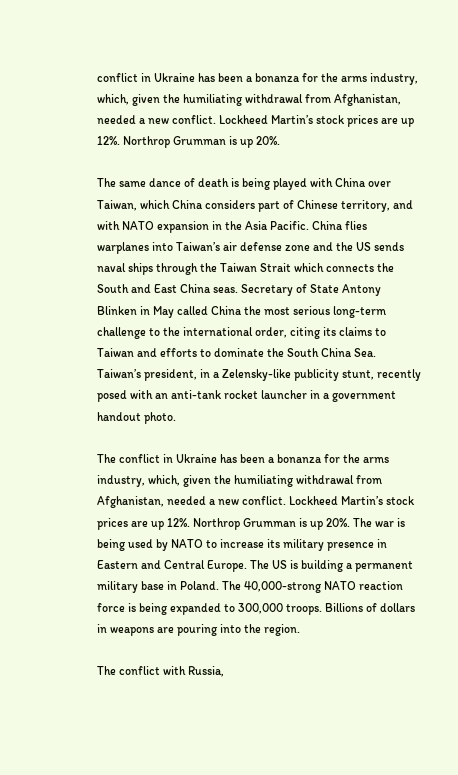conflict in Ukraine has been a bonanza for the arms industry, which, given the humiliating withdrawal from Afghanistan, needed a new conflict. Lockheed Martin’s stock prices are up 12%. Northrop Grumman is up 20%.

The same dance of death is being played with China over Taiwan, which China considers part of Chinese territory, and with NATO expansion in the Asia Pacific. China flies warplanes into Taiwan’s air defense zone and the US sends naval ships through the Taiwan Strait which connects the South and East China seas. Secretary of State Antony Blinken in May called China the most serious long-term challenge to the international order, citing its claims to Taiwan and efforts to dominate the South China Sea. Taiwan’s president, in a Zelensky-like publicity stunt, recently posed with an anti-tank rocket launcher in a government handout photo.

The conflict in Ukraine has been a bonanza for the arms industry, which, given the humiliating withdrawal from Afghanistan, needed a new conflict. Lockheed Martin’s stock prices are up 12%. Northrop Grumman is up 20%. The war is being used by NATO to increase its military presence in Eastern and Central Europe. The US is building a permanent military base in Poland. The 40,000-strong NATO reaction force is being expanded to 300,000 troops. Billions of dollars in weapons are pouring into the region.

The conflict with Russia,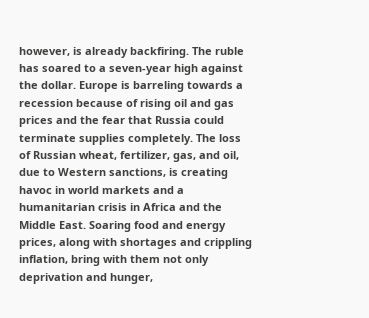however, is already backfiring. The ruble has soared to a seven-year high against the dollar. Europe is barreling towards a recession because of rising oil and gas prices and the fear that Russia could terminate supplies completely. The loss of Russian wheat, fertilizer, gas, and oil, due to Western sanctions, is creating havoc in world markets and a humanitarian crisis in Africa and the Middle East. Soaring food and energy prices, along with shortages and crippling inflation, bring with them not only deprivation and hunger,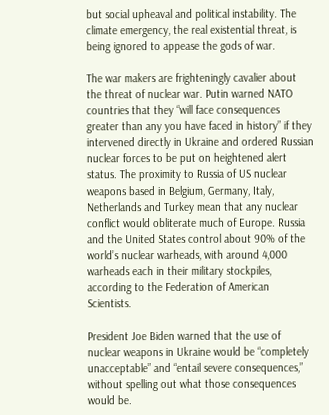but social upheaval and political instability. The climate emergency, the real existential threat, is being ignored to appease the gods of war.

The war makers are frighteningly cavalier about the threat of nuclear war. Putin warned NATO countries that they “will face consequences greater than any you have faced in history” if they intervened directly in Ukraine and ordered Russian nuclear forces to be put on heightened alert status. The proximity to Russia of US nuclear weapons based in Belgium, Germany, Italy, Netherlands and Turkey mean that any nuclear conflict would obliterate much of Europe. Russia and the United States control about 90% of the world’s nuclear warheads, with around 4,000 warheads each in their military stockpiles, according to the Federation of American Scientists.

President Joe Biden warned that the use of nuclear weapons in Ukraine would be “completely unacceptable” and “entail severe consequences,” without spelling out what those consequences would be.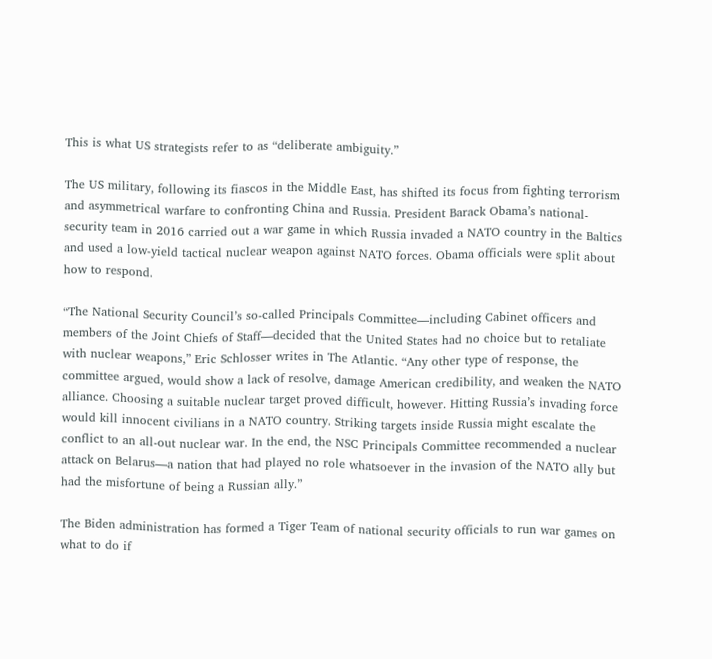This is what US strategists refer to as “deliberate ambiguity.”

The US military, following its fiascos in the Middle East, has shifted its focus from fighting terrorism and asymmetrical warfare to confronting China and Russia. President Barack Obama’s national-security team in 2016 carried out a war game in which Russia invaded a NATO country in the Baltics and used a low-yield tactical nuclear weapon against NATO forces. Obama officials were split about how to respond.

“The National Security Council’s so-called Principals Committee—including Cabinet officers and members of the Joint Chiefs of Staff—decided that the United States had no choice but to retaliate with nuclear weapons,” Eric Schlosser writes in The Atlantic. “Any other type of response, the committee argued, would show a lack of resolve, damage American credibility, and weaken the NATO alliance. Choosing a suitable nuclear target proved difficult, however. Hitting Russia’s invading force would kill innocent civilians in a NATO country. Striking targets inside Russia might escalate the conflict to an all-out nuclear war. In the end, the NSC Principals Committee recommended a nuclear attack on Belarus—a nation that had played no role whatsoever in the invasion of the NATO ally but had the misfortune of being a Russian ally.”

The Biden administration has formed a Tiger Team of national security officials to run war games on what to do if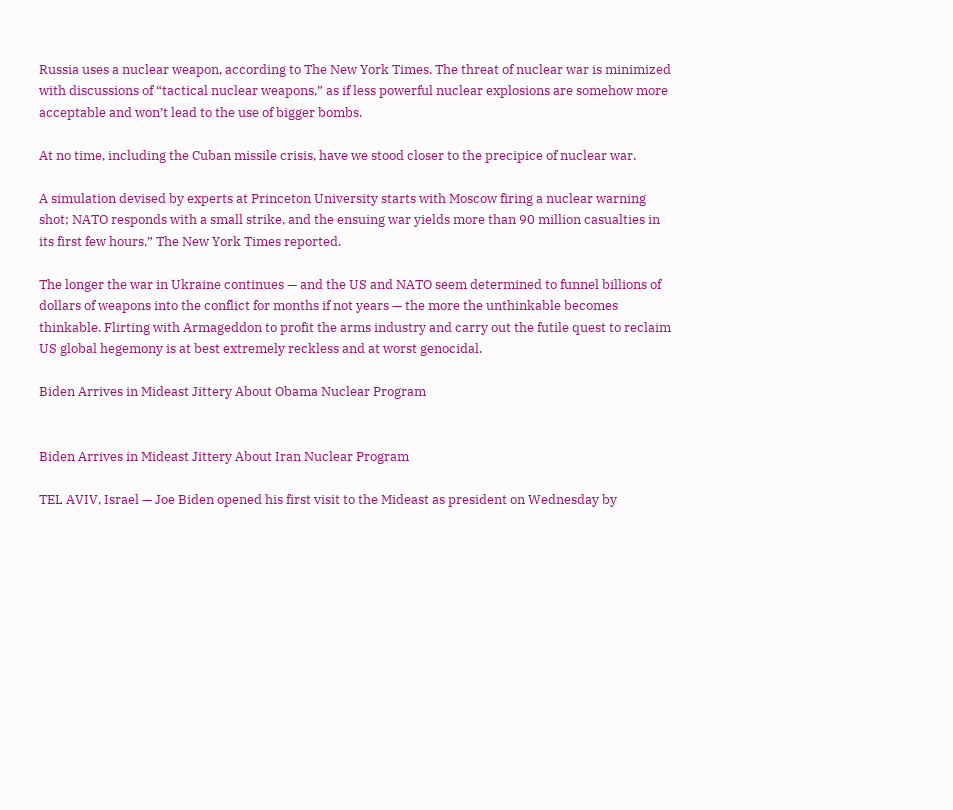Russia uses a nuclear weapon, according to The New York Times. The threat of nuclear war is minimized with discussions of “tactical nuclear weapons,” as if less powerful nuclear explosions are somehow more acceptable and won’t lead to the use of bigger bombs.

At no time, including the Cuban missile crisis, have we stood closer to the precipice of nuclear war.

A simulation devised by experts at Princeton University starts with Moscow firing a nuclear warning shot; NATO responds with a small strike, and the ensuing war yields more than 90 million casualties in its first few hours,” The New York Times reported.

The longer the war in Ukraine continues — and the US and NATO seem determined to funnel billions of dollars of weapons into the conflict for months if not years — the more the unthinkable becomes thinkable. Flirting with Armageddon to profit the arms industry and carry out the futile quest to reclaim US global hegemony is at best extremely reckless and at worst genocidal.

Biden Arrives in Mideast Jittery About Obama Nuclear Program


Biden Arrives in Mideast Jittery About Iran Nuclear Program

TEL AVIV, Israel — Joe Biden opened his first visit to the Mideast as president on Wednesday by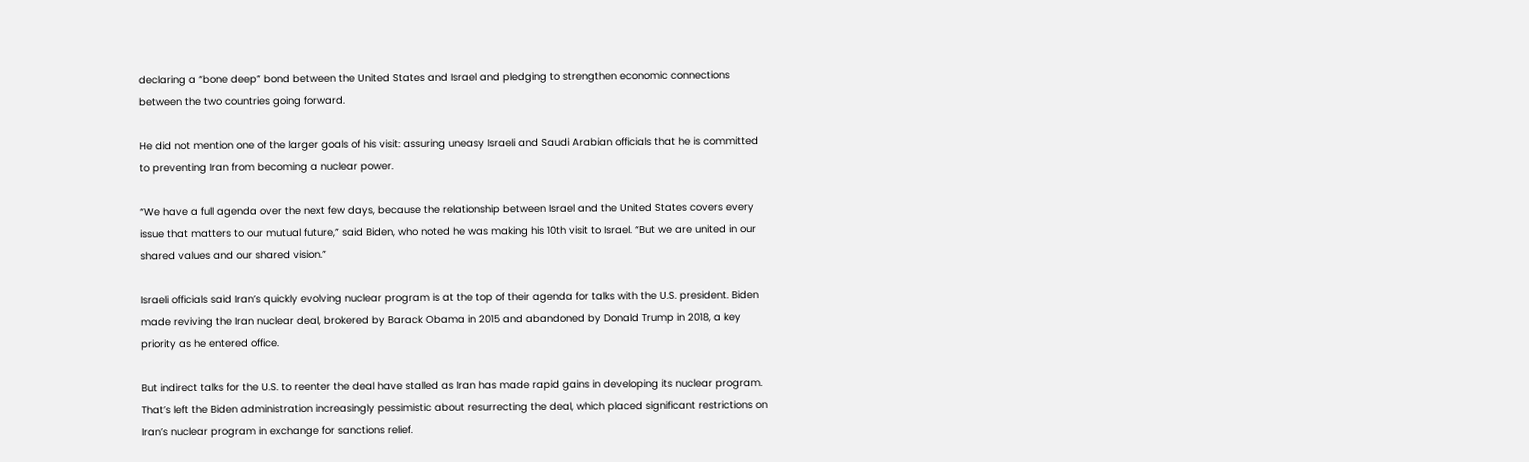declaring a “bone deep” bond between the United States and Israel and pledging to strengthen economic connections between the two countries going forward.

He did not mention one of the larger goals of his visit: assuring uneasy Israeli and Saudi Arabian officials that he is committed to preventing Iran from becoming a nuclear power.

“We have a full agenda over the next few days, because the relationship between Israel and the United States covers every issue that matters to our mutual future,” said Biden, who noted he was making his 10th visit to Israel. “But we are united in our shared values and our shared vision.”

Israeli officials said Iran’s quickly evolving nuclear program is at the top of their agenda for talks with the U.S. president. Biden made reviving the Iran nuclear deal, brokered by Barack Obama in 2015 and abandoned by Donald Trump in 2018, a key priority as he entered office.

But indirect talks for the U.S. to reenter the deal have stalled as Iran has made rapid gains in developing its nuclear program. That’s left the Biden administration increasingly pessimistic about resurrecting the deal, which placed significant restrictions on Iran’s nuclear program in exchange for sanctions relief.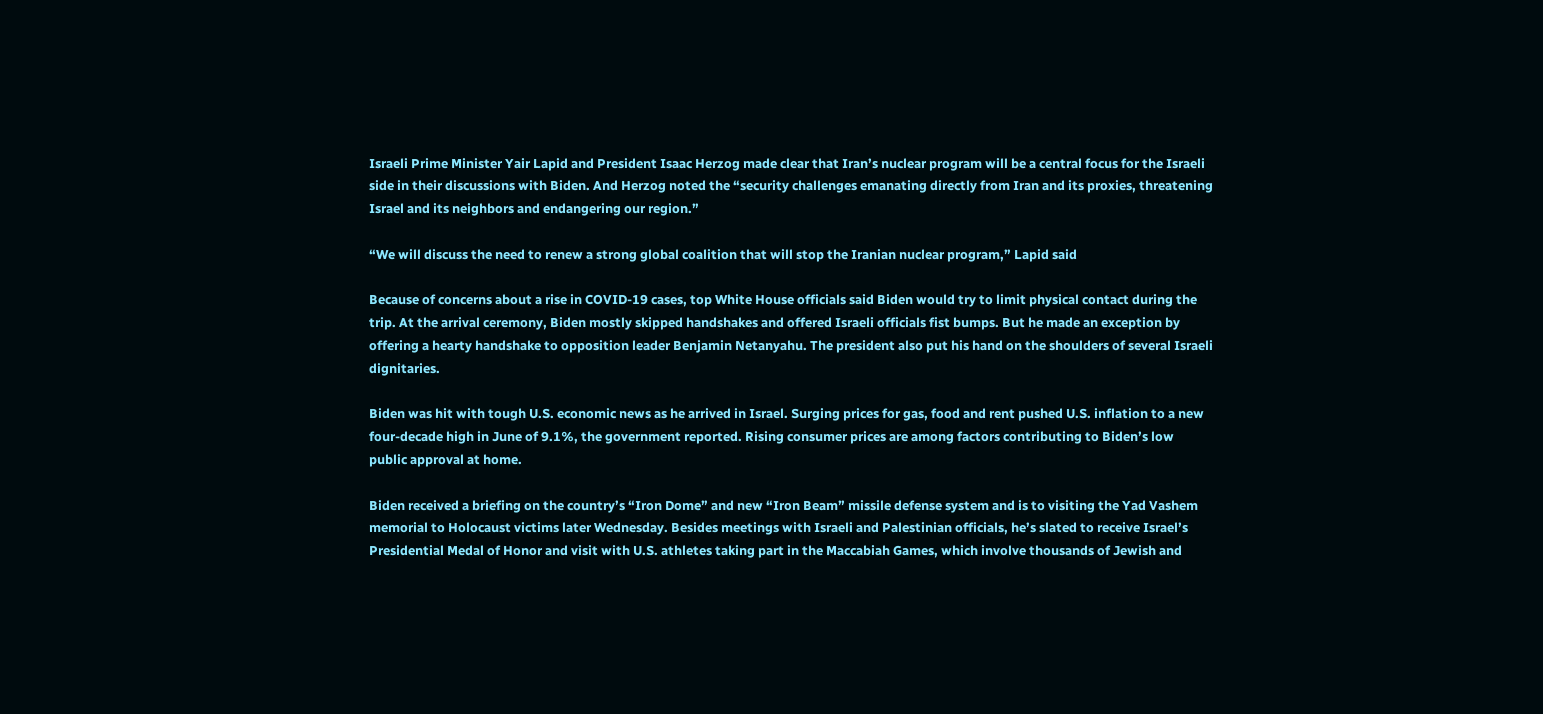Israeli Prime Minister Yair Lapid and President Isaac Herzog made clear that Iran’s nuclear program will be a central focus for the Israeli side in their discussions with Biden. And Herzog noted the “security challenges emanating directly from Iran and its proxies, threatening Israel and its neighbors and endangering our region.”

“We will discuss the need to renew a strong global coalition that will stop the Iranian nuclear program,” Lapid said

Because of concerns about a rise in COVID-19 cases, top White House officials said Biden would try to limit physical contact during the trip. At the arrival ceremony, Biden mostly skipped handshakes and offered Israeli officials fist bumps. But he made an exception by offering a hearty handshake to opposition leader Benjamin Netanyahu. The president also put his hand on the shoulders of several Israeli dignitaries.

Biden was hit with tough U.S. economic news as he arrived in Israel. Surging prices for gas, food and rent pushed U.S. inflation to a new four-decade high in June of 9.1%, the government reported. Rising consumer prices are among factors contributing to Biden’s low public approval at home.

Biden received a briefing on the country’s “Iron Dome” and new “Iron Beam” missile defense system and is to visiting the Yad Vashem memorial to Holocaust victims later Wednesday. Besides meetings with Israeli and Palestinian officials, he’s slated to receive Israel’s Presidential Medal of Honor and visit with U.S. athletes taking part in the Maccabiah Games, which involve thousands of Jewish and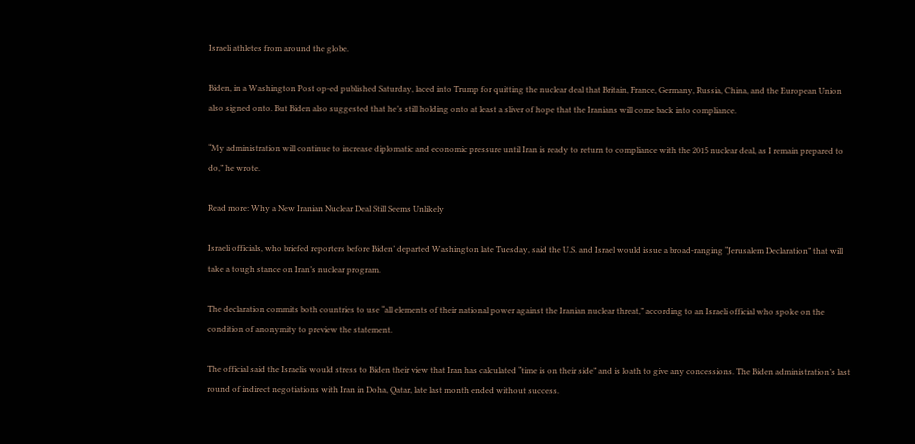Israeli athletes from around the globe.

Biden, in a Washington Post op-ed published Saturday, laced into Trump for quitting the nuclear deal that Britain, France, Germany, Russia, China, and the European Union also signed onto. But Biden also suggested that he’s still holding onto at least a sliver of hope that the Iranians will come back into compliance.

“My administration will continue to increase diplomatic and economic pressure until Iran is ready to return to compliance with the 2015 nuclear deal, as I remain prepared to do,” he wrote.

Read more: Why a New Iranian Nuclear Deal Still Seems Unlikely

Israeli officials, who briefed reporters before Biden’ departed Washington late Tuesday, said the U.S. and Israel would issue a broad-ranging “Jerusalem Declaration” that will take a tough stance on Iran’s nuclear program.

The declaration commits both countries to use “all elements of their national power against the Iranian nuclear threat,” according to an Israeli official who spoke on the condition of anonymity to preview the statement.

The official said the Israelis would stress to Biden their view that Iran has calculated “time is on their side” and is loath to give any concessions. The Biden administration’s last round of indirect negotiations with Iran in Doha, Qatar, late last month ended without success.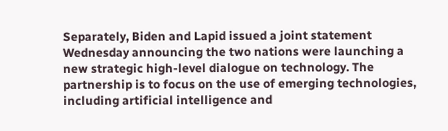Separately, Biden and Lapid issued a joint statement Wednesday announcing the two nations were launching a new strategic high-level dialogue on technology. The partnership is to focus on the use of emerging technologies, including artificial intelligence and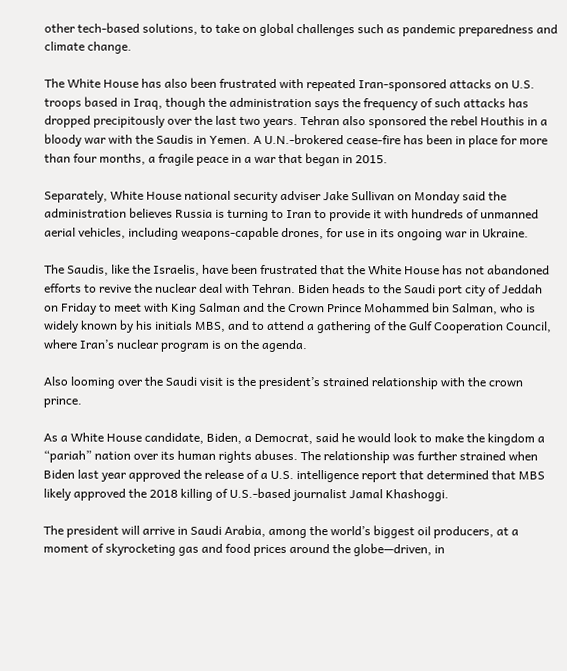other tech-based solutions, to take on global challenges such as pandemic preparedness and climate change.

The White House has also been frustrated with repeated Iran-sponsored attacks on U.S. troops based in Iraq, though the administration says the frequency of such attacks has dropped precipitously over the last two years. Tehran also sponsored the rebel Houthis in a bloody war with the Saudis in Yemen. A U.N.-brokered cease-fire has been in place for more than four months, a fragile peace in a war that began in 2015.

Separately, White House national security adviser Jake Sullivan on Monday said the administration believes Russia is turning to Iran to provide it with hundreds of unmanned aerial vehicles, including weapons-capable drones, for use in its ongoing war in Ukraine.

The Saudis, like the Israelis, have been frustrated that the White House has not abandoned efforts to revive the nuclear deal with Tehran. Biden heads to the Saudi port city of Jeddah on Friday to meet with King Salman and the Crown Prince Mohammed bin Salman, who is widely known by his initials MBS, and to attend a gathering of the Gulf Cooperation Council, where Iran’s nuclear program is on the agenda.

Also looming over the Saudi visit is the president’s strained relationship with the crown prince.

As a White House candidate, Biden, a Democrat, said he would look to make the kingdom a “pariah” nation over its human rights abuses. The relationship was further strained when Biden last year approved the release of a U.S. intelligence report that determined that MBS likely approved the 2018 killing of U.S.-based journalist Jamal Khashoggi.

The president will arrive in Saudi Arabia, among the world’s biggest oil producers, at a moment of skyrocketing gas and food prices around the globe—driven, in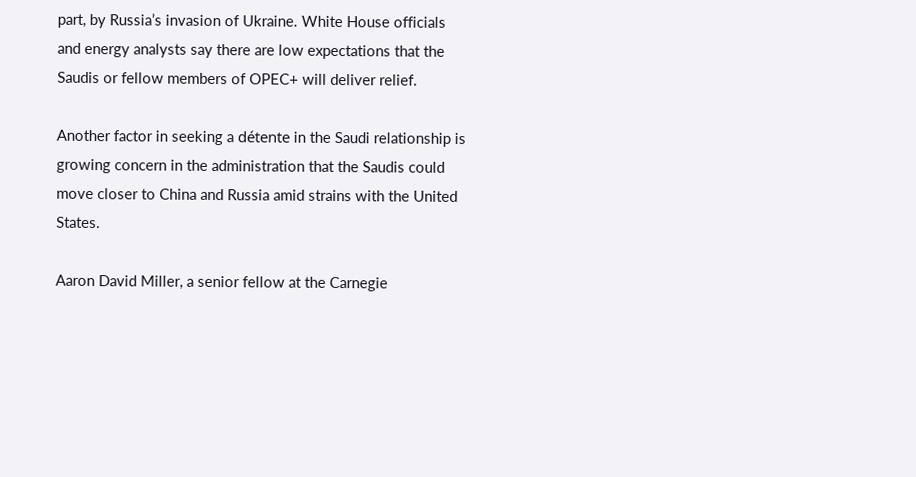part, by Russia’s invasion of Ukraine. White House officials and energy analysts say there are low expectations that the Saudis or fellow members of OPEC+ will deliver relief.

Another factor in seeking a détente in the Saudi relationship is growing concern in the administration that the Saudis could move closer to China and Russia amid strains with the United States.

Aaron David Miller, a senior fellow at the Carnegie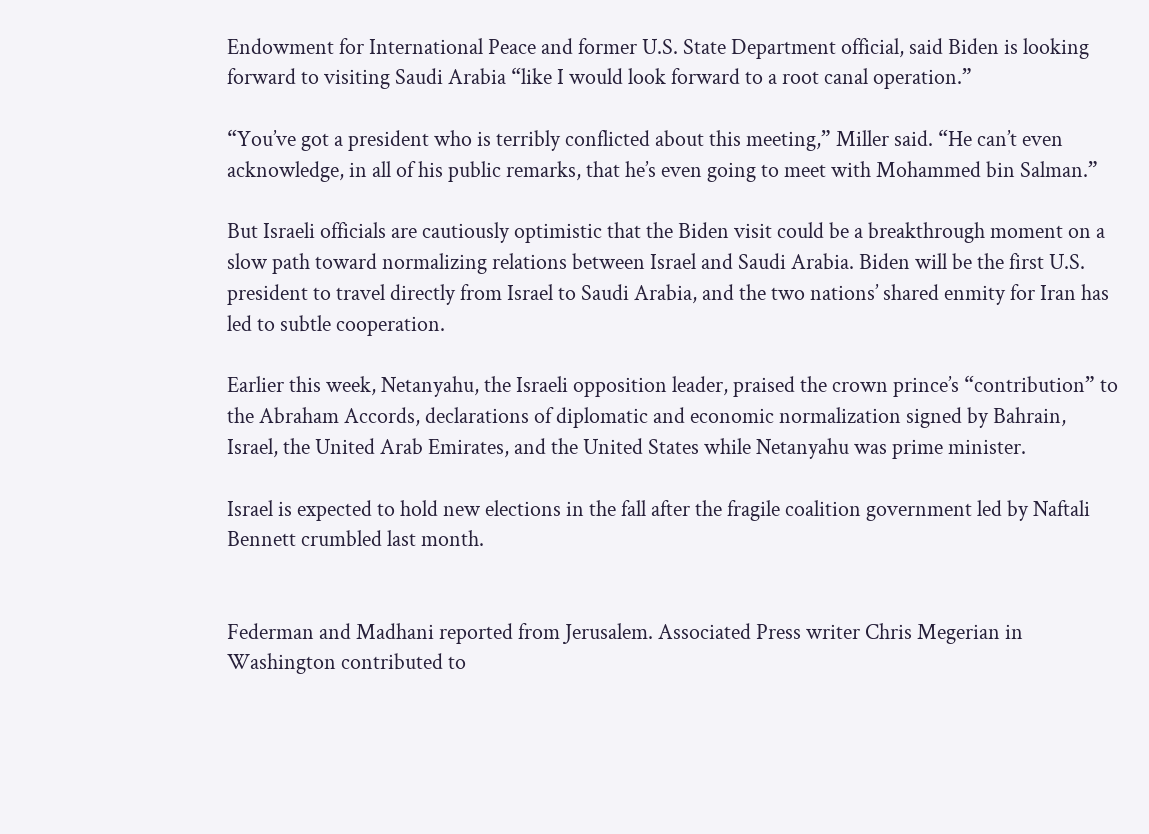Endowment for International Peace and former U.S. State Department official, said Biden is looking forward to visiting Saudi Arabia “like I would look forward to a root canal operation.”

“You’ve got a president who is terribly conflicted about this meeting,” Miller said. “He can’t even acknowledge, in all of his public remarks, that he’s even going to meet with Mohammed bin Salman.”

But Israeli officials are cautiously optimistic that the Biden visit could be a breakthrough moment on a slow path toward normalizing relations between Israel and Saudi Arabia. Biden will be the first U.S. president to travel directly from Israel to Saudi Arabia, and the two nations’ shared enmity for Iran has led to subtle cooperation.

Earlier this week, Netanyahu, the Israeli opposition leader, praised the crown prince’s “contribution” to the Abraham Accords, declarations of diplomatic and economic normalization signed by Bahrain, Israel, the United Arab Emirates, and the United States while Netanyahu was prime minister.

Israel is expected to hold new elections in the fall after the fragile coalition government led by Naftali Bennett crumbled last month.


Federman and Madhani reported from Jerusalem. Associated Press writer Chris Megerian in Washington contributed to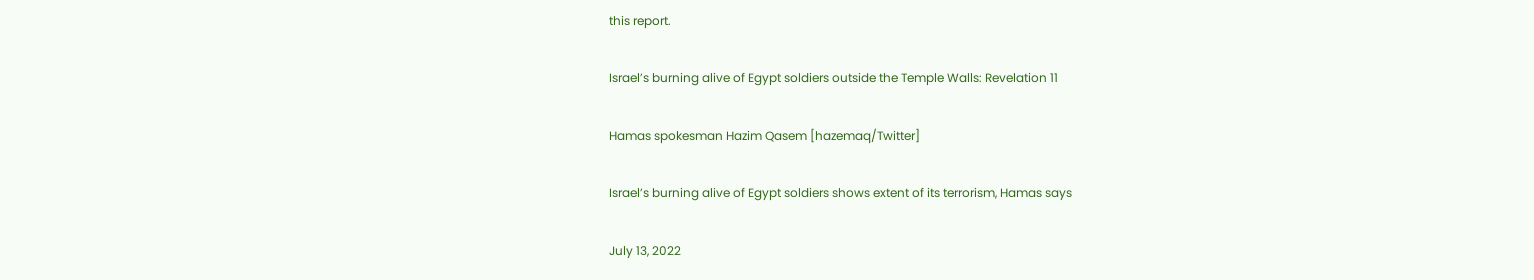this report.

Israel’s burning alive of Egypt soldiers outside the Temple Walls: Revelation 11

Hamas spokesman Hazim Qasem [hazemaq/Twitter]

Israel’s burning alive of Egypt soldiers shows extent of its terrorism, Hamas says

July 13, 2022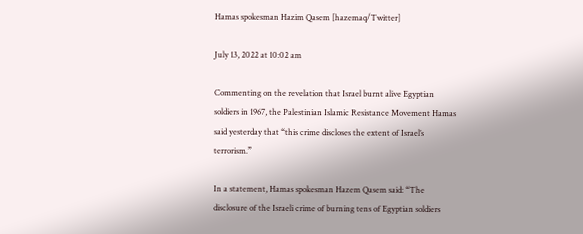Hamas spokesman Hazim Qasem [hazemaq/Twitter]

July 13, 2022 at 10:02 am

Commenting on the revelation that Israel burnt alive Egyptian soldiers in 1967, the Palestinian Islamic Resistance Movement Hamas said yesterday that “this crime discloses the extent of Israel’s terrorism.”

In a statement, Hamas spokesman Hazem Qasem said: “The disclosure of the Israeli crime of burning tens of Egyptian soldiers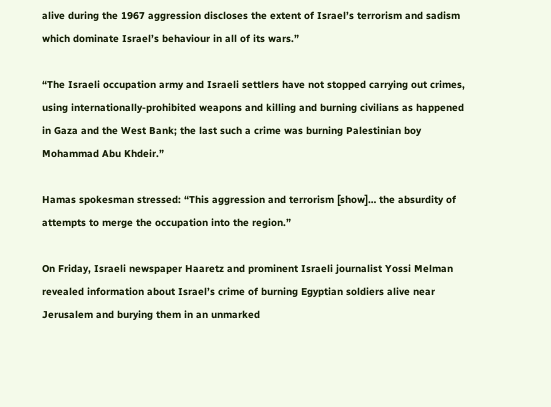alive during the 1967 aggression discloses the extent of Israel’s terrorism and sadism which dominate Israel’s behaviour in all of its wars.”

“The Israeli occupation army and Israeli settlers have not stopped carrying out crimes, using internationally-prohibited weapons and killing and burning civilians as happened in Gaza and the West Bank; the last such a crime was burning Palestinian boy Mohammad Abu Khdeir.”

Hamas spokesman stressed: “This aggression and terrorism [show]… the absurdity of attempts to merge the occupation into the region.”

On Friday, Israeli newspaper Haaretz and prominent Israeli journalist Yossi Melman revealed information about Israel’s crime of burning Egyptian soldiers alive near Jerusalem and burying them in an unmarked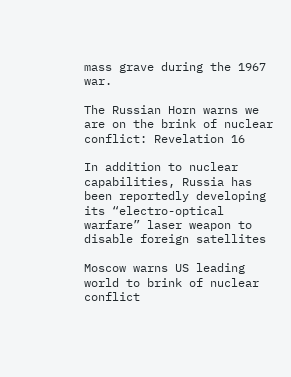mass grave during the 1967 war.

The Russian Horn warns we are on the brink of nuclear conflict: Revelation 16

In addition to nuclear capabilities, Russia has been reportedly developing its “electro-optical warfare” laser weapon to disable foreign satellites

Moscow warns US leading world to brink of nuclear conflict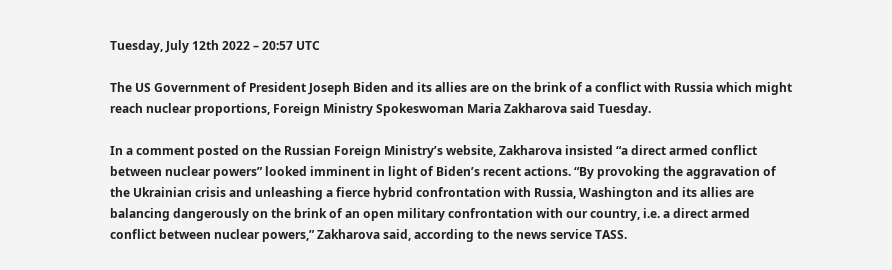Tuesday, July 12th 2022 – 20:57 UTC

The US Government of President Joseph Biden and its allies are on the brink of a conflict with Russia which might reach nuclear proportions, Foreign Ministry Spokeswoman Maria Zakharova said Tuesday.

In a comment posted on the Russian Foreign Ministry’s website, Zakharova insisted “a direct armed conflict between nuclear powers” looked imminent in light of Biden’s recent actions. “By provoking the aggravation of the Ukrainian crisis and unleashing a fierce hybrid confrontation with Russia, Washington and its allies are balancing dangerously on the brink of an open military confrontation with our country, i.e. a direct armed conflict between nuclear powers,” Zakharova said, according to the news service TASS.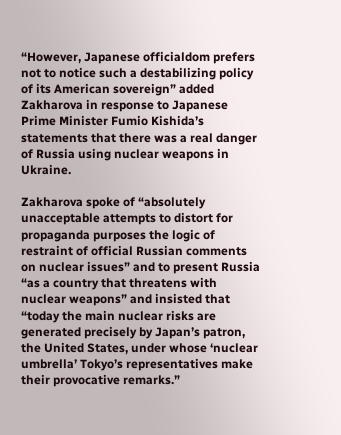“However, Japanese officialdom prefers not to notice such a destabilizing policy of its American sovereign” added Zakharova in response to Japanese Prime Minister Fumio Kishida’s statements that there was a real danger of Russia using nuclear weapons in Ukraine.

Zakharova spoke of “absolutely unacceptable attempts to distort for propaganda purposes the logic of restraint of official Russian comments on nuclear issues” and to present Russia “as a country that threatens with nuclear weapons” and insisted that “today the main nuclear risks are generated precisely by Japan’s patron, the United States, under whose ‘nuclear umbrella’ Tokyo’s representatives make their provocative remarks.”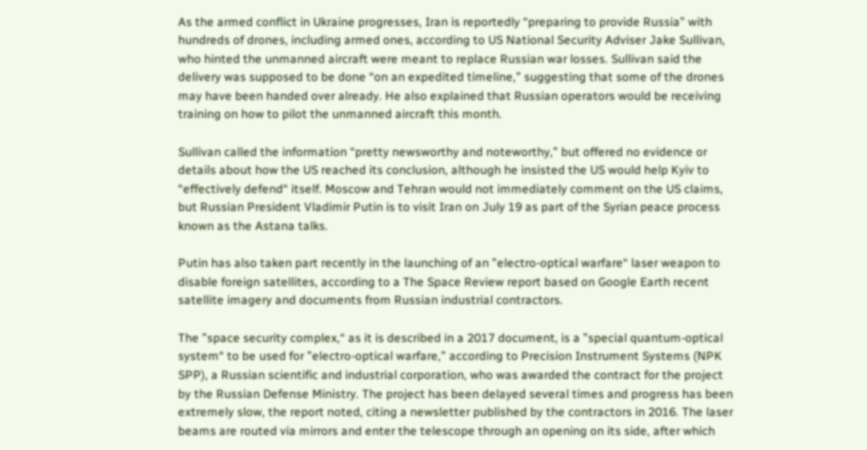As the armed conflict in Ukraine progresses, Iran is reportedly “preparing to provide Russia” with hundreds of drones, including armed ones, according to US National Security Adviser Jake Sullivan, who hinted the unmanned aircraft were meant to replace Russian war losses. Sullivan said the delivery was supposed to be done “on an expedited timeline,” suggesting that some of the drones may have been handed over already. He also explained that Russian operators would be receiving training on how to pilot the unmanned aircraft this month.

Sullivan called the information “pretty newsworthy and noteworthy,” but offered no evidence or details about how the US reached its conclusion, although he insisted the US would help Kyiv to “effectively defend“ itself. Moscow and Tehran would not immediately comment on the US claims, but Russian President Vladimir Putin is to visit Iran on July 19 as part of the Syrian peace process known as the Astana talks.

Putin has also taken part recently in the launching of an ”electro-optical warfare“ laser weapon to disable foreign satellites, according to a The Space Review report based on Google Earth recent satellite imagery and documents from Russian industrial contractors.

The ”space security complex,“ as it is described in a 2017 document, is a ”special quantum-optical system“ to be used for ”electro-optical warfare,” according to Precision Instrument Systems (NPK SPP), a Russian scientific and industrial corporation, who was awarded the contract for the project by the Russian Defense Ministry. The project has been delayed several times and progress has been extremely slow, the report noted, citing a newsletter published by the contractors in 2016. The laser beams are routed via mirrors and enter the telescope through an opening on its side, after which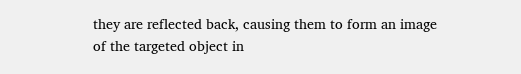they are reflected back, causing them to form an image of the targeted object in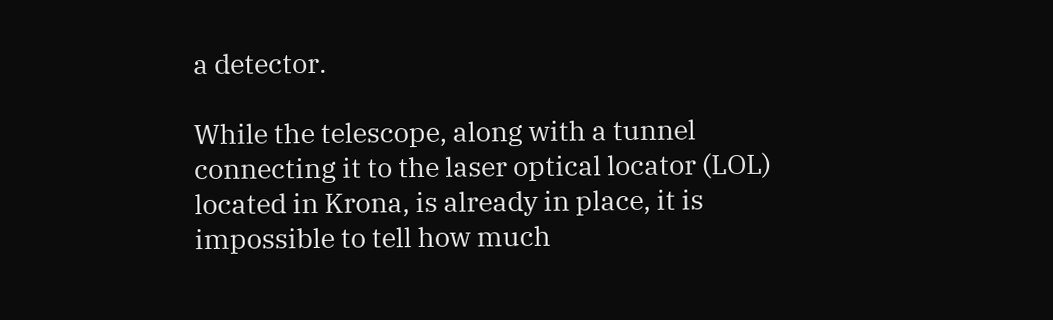a detector.

While the telescope, along with a tunnel connecting it to the laser optical locator (LOL) located in Krona, is already in place, it is impossible to tell how much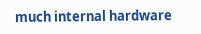much internal hardware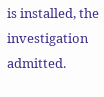is installed, the investigation admitted.